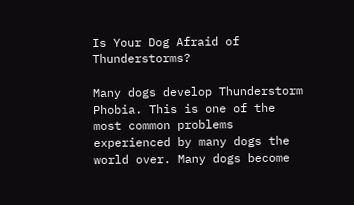Is Your Dog Afraid of Thunderstorms?

Many dogs develop Thunderstorm Phobia. This is one of the most common problems experienced by many dogs the world over. Many dogs become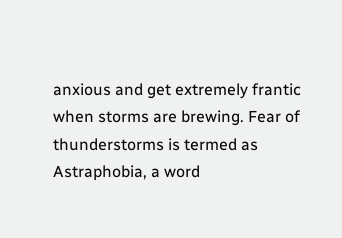anxious and get extremely frantic when storms are brewing. Fear of thunderstorms is termed as Astraphobia, a word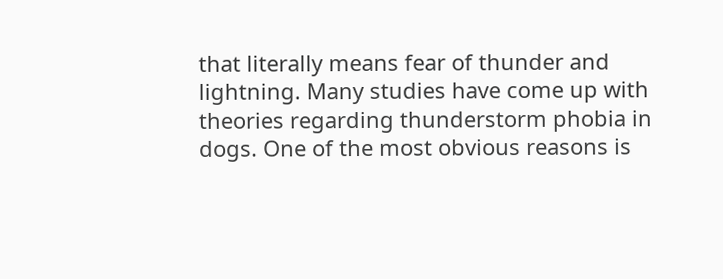that literally means fear of thunder and lightning. Many studies have come up with theories regarding thunderstorm phobia in dogs. One of the most obvious reasons is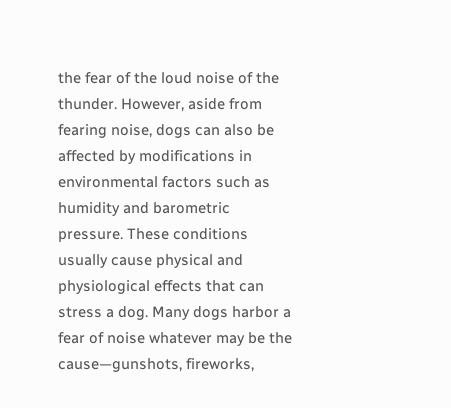the fear of the loud noise of the thunder. However, aside from fearing noise, dogs can also be affected by modifications in environmental factors such as humidity and barometric pressure. These conditions usually cause physical and physiological effects that can stress a dog. Many dogs harbor a fear of noise whatever may be the cause—gunshots, fireworks,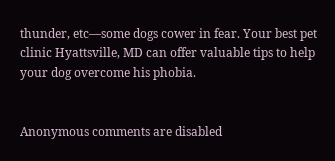thunder, etc—some dogs cower in fear. Your best pet clinic Hyattsville, MD can offer valuable tips to help your dog overcome his phobia.


Anonymous comments are disabled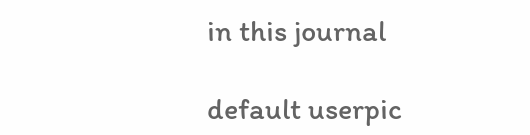in this journal

default userpic